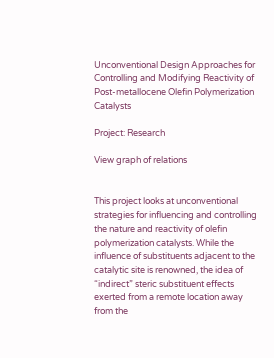Unconventional Design Approaches for Controlling and Modifying Reactivity of Post-metallocene Olefin Polymerization Catalysts

Project: Research

View graph of relations


This project looks at unconventional strategies for influencing and controlling the nature and reactivity of olefin polymerization catalysts. While the influence of substituents adjacent to the catalytic site is renowned, the idea of “indirect” steric substituent effects exerted from a remote location away from the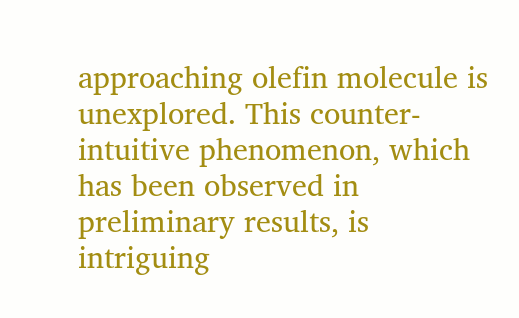approaching olefin molecule is unexplored. This counter-intuitive phenomenon, which has been observed in preliminary results, is intriguing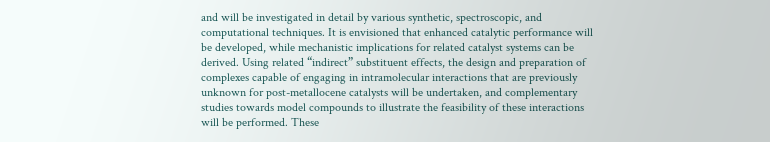and will be investigated in detail by various synthetic, spectroscopic, and computational techniques. It is envisioned that enhanced catalytic performance will be developed, while mechanistic implications for related catalyst systems can be derived. Using related “indirect” substituent effects, the design and preparation of complexes capable of engaging in intramolecular interactions that are previously unknown for post-metallocene catalysts will be undertaken, and complementary studies towards model compounds to illustrate the feasibility of these interactions will be performed. These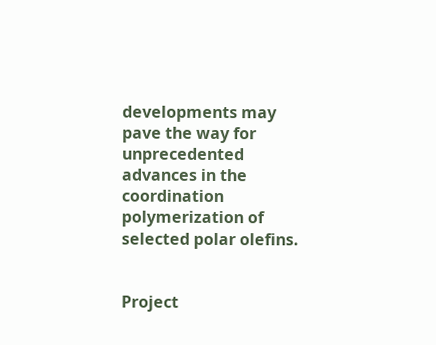developments may pave the way for unprecedented advances in the coordination polymerization of selected polar olefins.


Project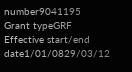number9041195
Grant typeGRF
Effective start/end date1/01/0829/03/12